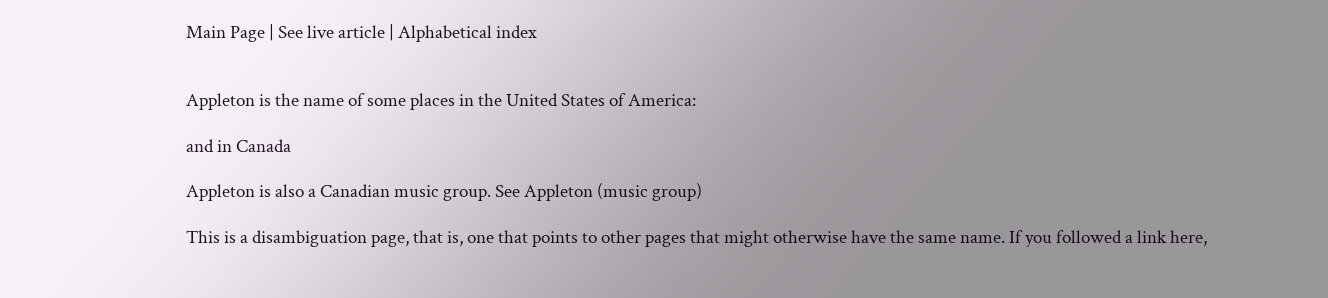Main Page | See live article | Alphabetical index


Appleton is the name of some places in the United States of America:

and in Canada

Appleton is also a Canadian music group. See Appleton (music group)

This is a disambiguation page, that is, one that points to other pages that might otherwise have the same name. If you followed a link here,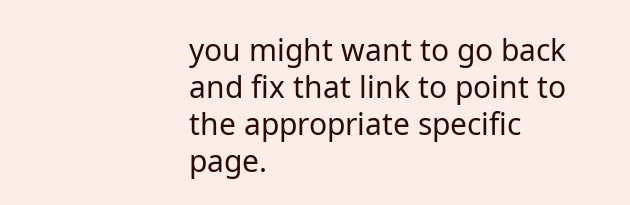you might want to go back and fix that link to point to the appropriate specific page.